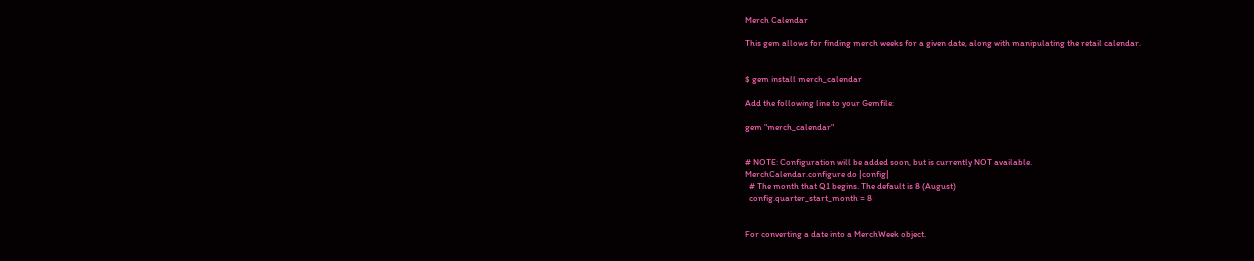Merch Calendar

This gem allows for finding merch weeks for a given date, along with manipulating the retail calendar.


$ gem install merch_calendar

Add the following line to your Gemfile:

gem "merch_calendar"


# NOTE: Configuration will be added soon, but is currently NOT available.
MerchCalendar.configure do |config|
  # The month that Q1 begins. The default is 8 (August)
  config.quarter_start_month = 8


For converting a date into a MerchWeek object.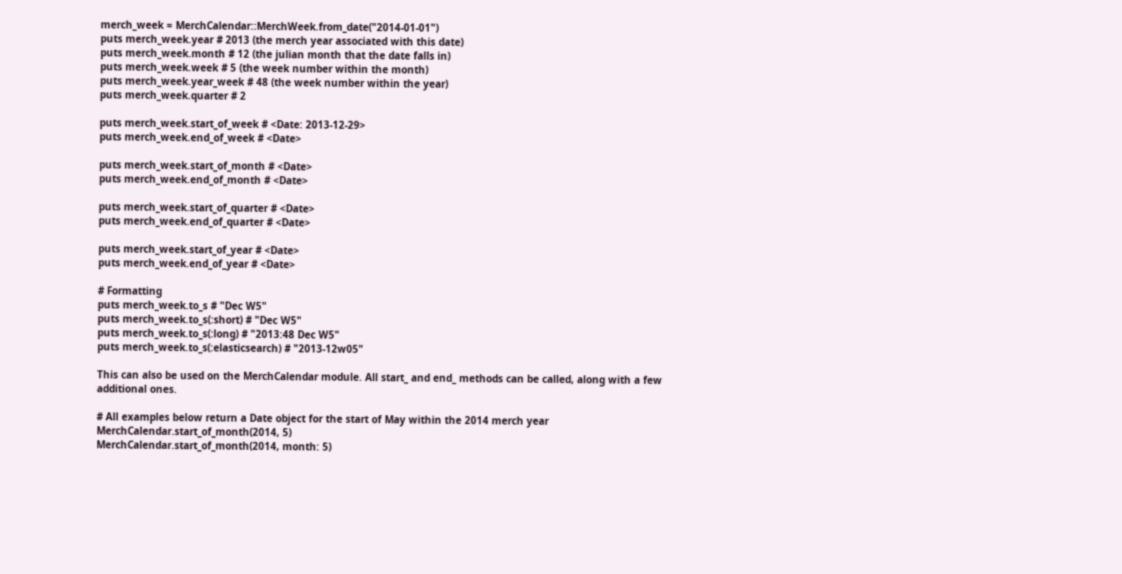merch_week = MerchCalendar::MerchWeek.from_date("2014-01-01")
puts merch_week.year # 2013 (the merch year associated with this date)
puts merch_week.month # 12 (the julian month that the date falls in)
puts merch_week.week # 5 (the week number within the month)
puts merch_week.year_week # 48 (the week number within the year)
puts merch_week.quarter # 2

puts merch_week.start_of_week # <Date: 2013-12-29>
puts merch_week.end_of_week # <Date>

puts merch_week.start_of_month # <Date>
puts merch_week.end_of_month # <Date>

puts merch_week.start_of_quarter # <Date>
puts merch_week.end_of_quarter # <Date>

puts merch_week.start_of_year # <Date>
puts merch_week.end_of_year # <Date>

# Formatting
puts merch_week.to_s # "Dec W5"
puts merch_week.to_s(:short) # "Dec W5"
puts merch_week.to_s(:long) # "2013:48 Dec W5"
puts merch_week.to_s(:elasticsearch) # "2013-12w05"

This can also be used on the MerchCalendar module. All start_ and end_ methods can be called, along with a few additional ones.

# All examples below return a Date object for the start of May within the 2014 merch year
MerchCalendar.start_of_month(2014, 5)
MerchCalendar.start_of_month(2014, month: 5)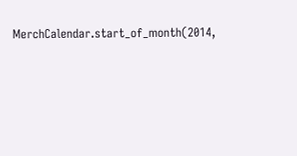MerchCalendar.start_of_month(2014,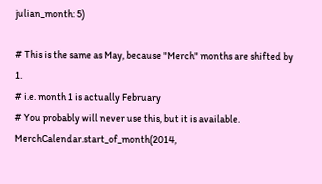julian_month: 5)

# This is the same as May, because "Merch" months are shifted by 1.
# i.e. month 1 is actually February
# You probably will never use this, but it is available.
MerchCalendar.start_of_month(2014,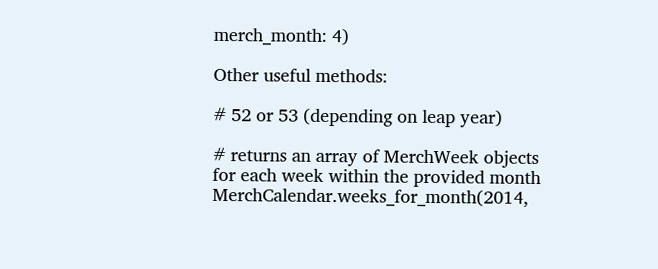merch_month: 4)

Other useful methods:

# 52 or 53 (depending on leap year)

# returns an array of MerchWeek objects for each week within the provided month
MerchCalendar.weeks_for_month(2014,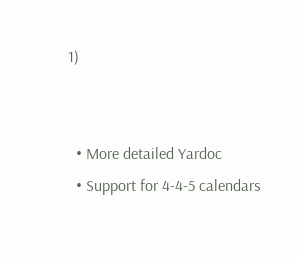1)


  • More detailed Yardoc
  • Support for 4-4-5 calendars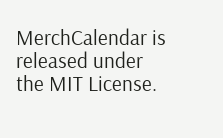MerchCalendar is released under the MIT License.